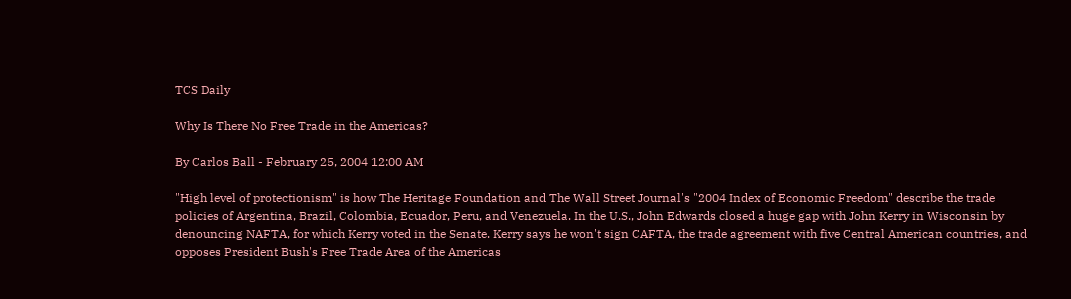TCS Daily

Why Is There No Free Trade in the Americas?

By Carlos Ball - February 25, 2004 12:00 AM

"High level of protectionism" is how The Heritage Foundation and The Wall Street Journal's "2004 Index of Economic Freedom" describe the trade policies of Argentina, Brazil, Colombia, Ecuador, Peru, and Venezuela. In the U.S., John Edwards closed a huge gap with John Kerry in Wisconsin by denouncing NAFTA, for which Kerry voted in the Senate. Kerry says he won't sign CAFTA, the trade agreement with five Central American countries, and opposes President Bush's Free Trade Area of the Americas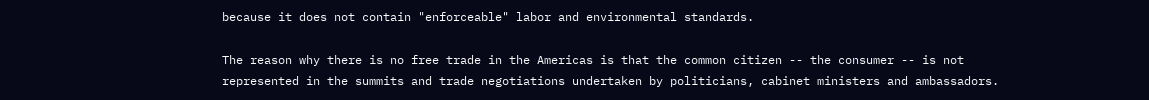because it does not contain "enforceable" labor and environmental standards.

The reason why there is no free trade in the Americas is that the common citizen -- the consumer -- is not represented in the summits and trade negotiations undertaken by politicians, cabinet ministers and ambassadors.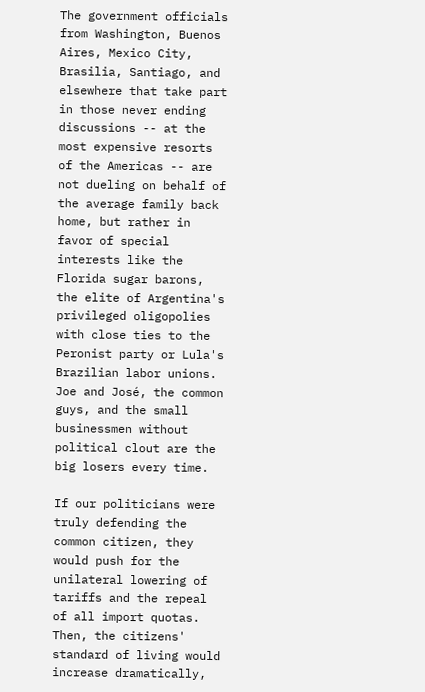The government officials from Washington, Buenos Aires, Mexico City, Brasilia, Santiago, and elsewhere that take part in those never ending discussions -- at the most expensive resorts of the Americas -- are not dueling on behalf of the average family back home, but rather in favor of special interests like the Florida sugar barons, the elite of Argentina's privileged oligopolies with close ties to the Peronist party or Lula's Brazilian labor unions. Joe and José, the common guys, and the small businessmen without political clout are the big losers every time.

If our politicians were truly defending the common citizen, they would push for the unilateral lowering of tariffs and the repeal of all import quotas. Then, the citizens' standard of living would increase dramatically,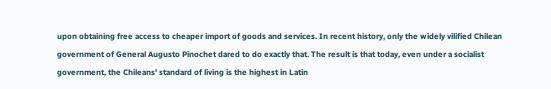upon obtaining free access to cheaper import of goods and services. In recent history, only the widely vilified Chilean government of General Augusto Pinochet dared to do exactly that. The result is that today, even under a socialist government, the Chileans' standard of living is the highest in Latin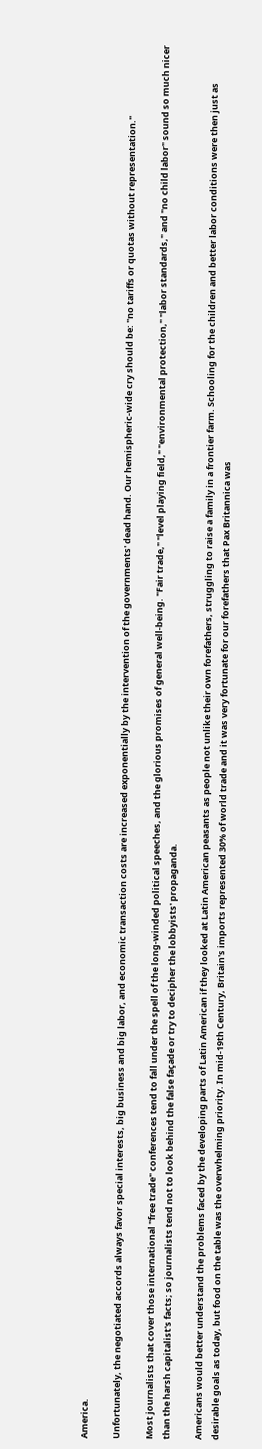America.

Unfortunately, the negotiated accords always favor special interests, big business and big labor, and economic transaction costs are increased exponentially by the intervention of the governments' dead hand. Our hemispheric-wide cry should be: "no tariffs or quotas without representation."

Most journalists that cover those international "free trade" conferences tend to fall under the spell of the long-winded political speeches, and the glorious promises of general well-being. "Fair trade," "level playing field," "environmental protection," "labor standards," and "no child labor" sound so much nicer than the harsh capitalist's facts; so journalists tend not to look behind the false façade or try to decipher the lobbyists' propaganda.

Americans would better understand the problems faced by the developing parts of Latin American if they looked at Latin American peasants as people not unlike their own forefathers, struggling to raise a family in a frontier farm. Schooling for the children and better labor conditions were then just as desirable goals as today, but food on the table was the overwhelming priority. In mid-19th Century, Britain's imports represented 30% of world trade and it was very fortunate for our forefathers that Pax Britannica was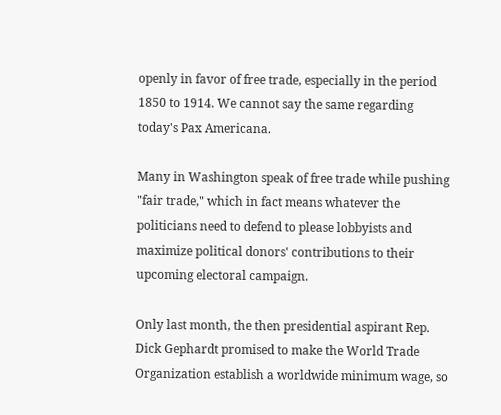openly in favor of free trade, especially in the period 1850 to 1914. We cannot say the same regarding today's Pax Americana.

Many in Washington speak of free trade while pushing "fair trade," which in fact means whatever the politicians need to defend to please lobbyists and maximize political donors' contributions to their upcoming electoral campaign.

Only last month, the then presidential aspirant Rep. Dick Gephardt promised to make the World Trade Organization establish a worldwide minimum wage, so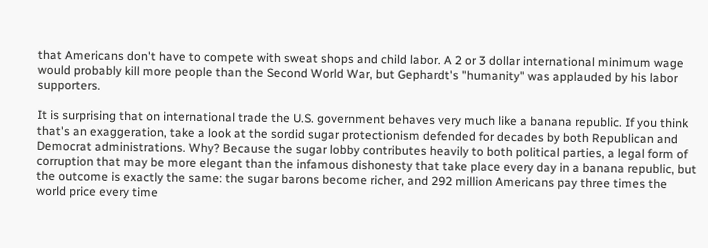that Americans don't have to compete with sweat shops and child labor. A 2 or 3 dollar international minimum wage would probably kill more people than the Second World War, but Gephardt's "humanity" was applauded by his labor supporters.

It is surprising that on international trade the U.S. government behaves very much like a banana republic. If you think that's an exaggeration, take a look at the sordid sugar protectionism defended for decades by both Republican and Democrat administrations. Why? Because the sugar lobby contributes heavily to both political parties, a legal form of corruption that may be more elegant than the infamous dishonesty that take place every day in a banana republic, but the outcome is exactly the same: the sugar barons become richer, and 292 million Americans pay three times the world price every time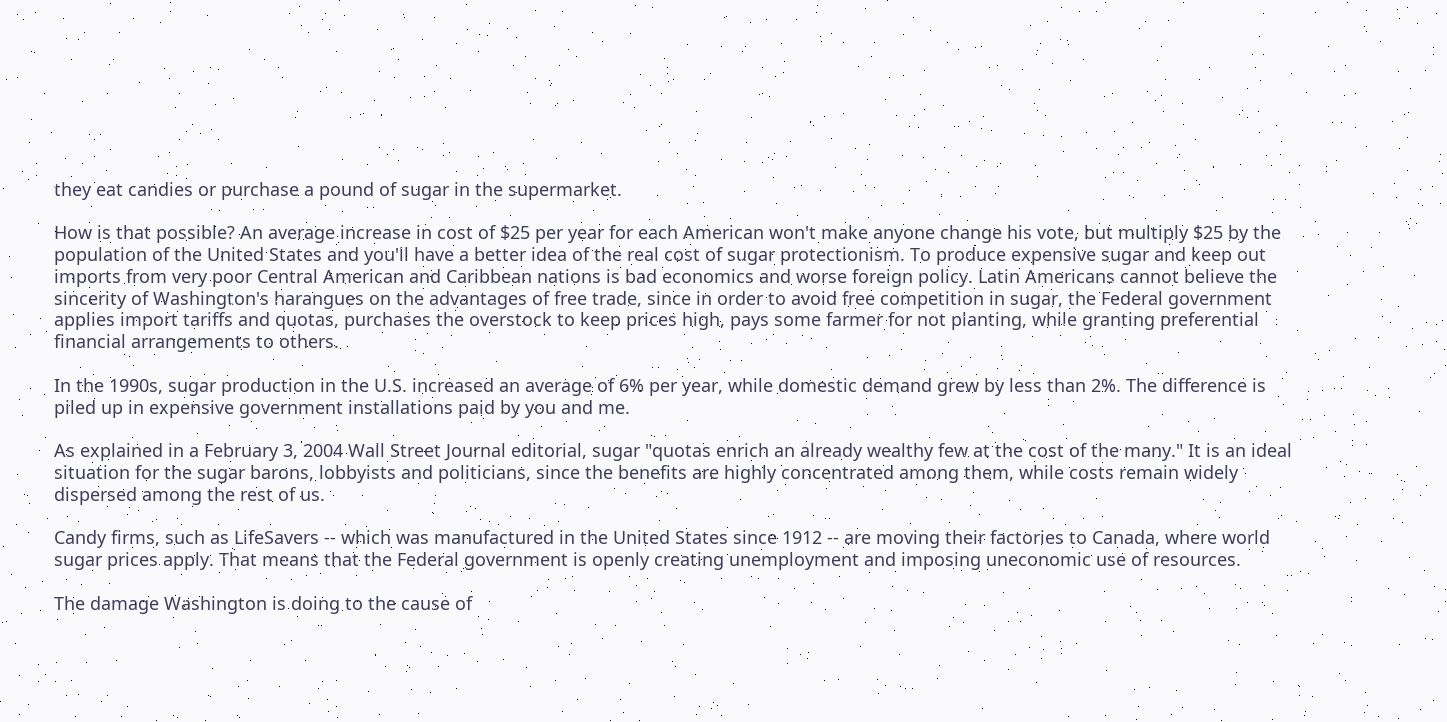they eat candies or purchase a pound of sugar in the supermarket.

How is that possible? An average increase in cost of $25 per year for each American won't make anyone change his vote, but multiply $25 by the population of the United States and you'll have a better idea of the real cost of sugar protectionism. To produce expensive sugar and keep out imports from very poor Central American and Caribbean nations is bad economics and worse foreign policy. Latin Americans cannot believe the sincerity of Washington's harangues on the advantages of free trade, since in order to avoid free competition in sugar, the Federal government applies import tariffs and quotas, purchases the overstock to keep prices high, pays some farmer for not planting, while granting preferential financial arrangements to others.

In the 1990s, sugar production in the U.S. increased an average of 6% per year, while domestic demand grew by less than 2%. The difference is piled up in expensive government installations paid by you and me.

As explained in a February 3, 2004 Wall Street Journal editorial, sugar "quotas enrich an already wealthy few at the cost of the many." It is an ideal situation for the sugar barons, lobbyists and politicians, since the benefits are highly concentrated among them, while costs remain widely dispersed among the rest of us.

Candy firms, such as LifeSavers -- which was manufactured in the United States since 1912 -- are moving their factories to Canada, where world sugar prices apply. That means that the Federal government is openly creating unemployment and imposing uneconomic use of resources.

The damage Washington is doing to the cause of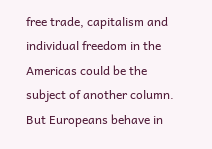free trade, capitalism and individual freedom in the Americas could be the subject of another column. But Europeans behave in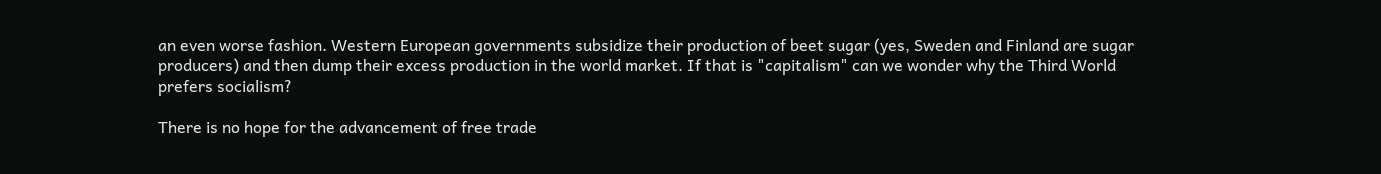an even worse fashion. Western European governments subsidize their production of beet sugar (yes, Sweden and Finland are sugar producers) and then dump their excess production in the world market. If that is "capitalism" can we wonder why the Third World prefers socialism?

There is no hope for the advancement of free trade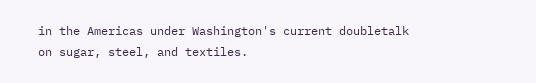in the Americas under Washington's current doubletalk on sugar, steel, and textiles.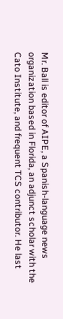Mr. Ball is editor of AIPE, a Spanish-language news organization based in Florida, an adjunct scholar with the Cato Institute, and frequent TCS contributor. He last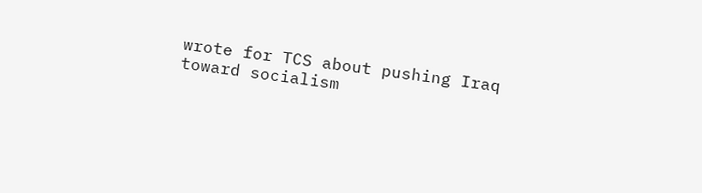wrote for TCS about pushing Iraq toward socialism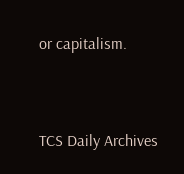or capitalism.


TCS Daily Archives